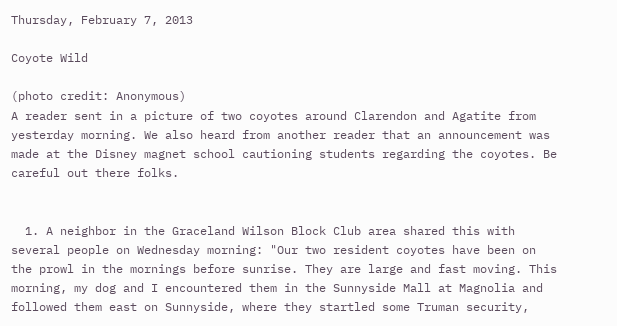Thursday, February 7, 2013

Coyote Wild

(photo credit: Anonymous)
A reader sent in a picture of two coyotes around Clarendon and Agatite from yesterday morning. We also heard from another reader that an announcement was made at the Disney magnet school cautioning students regarding the coyotes. Be careful out there folks.


  1. A neighbor in the Graceland Wilson Block Club area shared this with several people on Wednesday morning: "Our two resident coyotes have been on the prowl in the mornings before sunrise. They are large and fast moving. This morning, my dog and I encountered them in the Sunnyside Mall at Magnolia and followed them east on Sunnyside, where they startled some Truman security,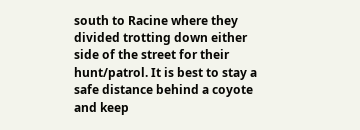south to Racine where they divided trotting down either side of the street for their hunt/patrol. It is best to stay a safe distance behind a coyote and keep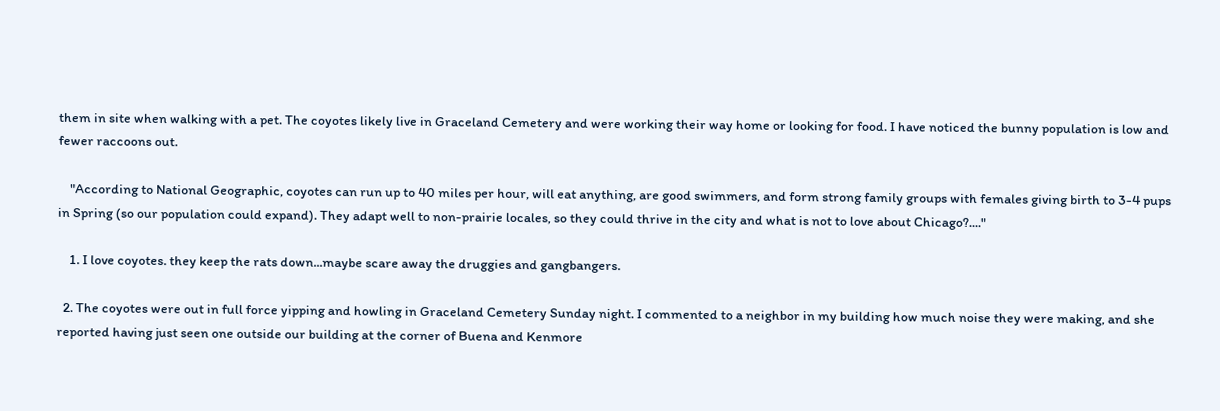them in site when walking with a pet. The coyotes likely live in Graceland Cemetery and were working their way home or looking for food. I have noticed the bunny population is low and fewer raccoons out.

    "According to National Geographic, coyotes can run up to 40 miles per hour, will eat anything, are good swimmers, and form strong family groups with females giving birth to 3-4 pups in Spring (so our population could expand). They adapt well to non-prairie locales, so they could thrive in the city and what is not to love about Chicago?...."

    1. I love coyotes. they keep the rats down...maybe scare away the druggies and gangbangers.

  2. The coyotes were out in full force yipping and howling in Graceland Cemetery Sunday night. I commented to a neighbor in my building how much noise they were making, and she reported having just seen one outside our building at the corner of Buena and Kenmore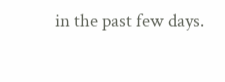in the past few days.